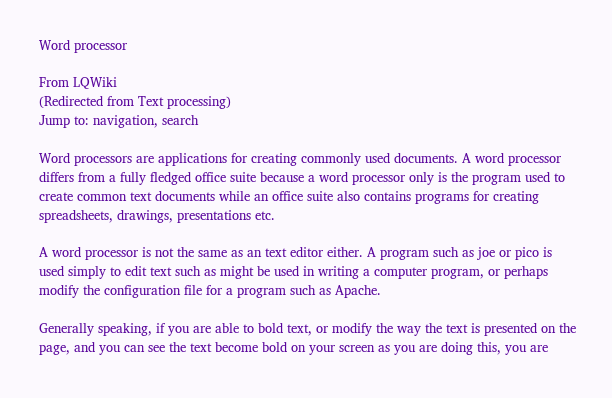Word processor

From LQWiki
(Redirected from Text processing)
Jump to: navigation, search

Word processors are applications for creating commonly used documents. A word processor differs from a fully fledged office suite because a word processor only is the program used to create common text documents while an office suite also contains programs for creating spreadsheets, drawings, presentations etc.

A word processor is not the same as an text editor either. A program such as joe or pico is used simply to edit text such as might be used in writing a computer program, or perhaps modify the configuration file for a program such as Apache.

Generally speaking, if you are able to bold text, or modify the way the text is presented on the page, and you can see the text become bold on your screen as you are doing this, you are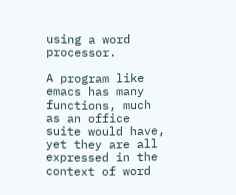using a word processor.

A program like emacs has many functions, much as an office suite would have, yet they are all expressed in the context of word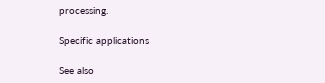processing.

Specific applications

See also